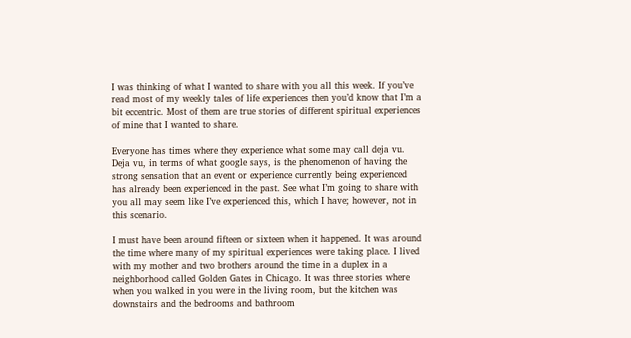I was thinking of what I wanted to share with you all this week. If you’ve read most of my weekly tales of life experiences then you’d know that I’m a bit eccentric. Most of them are true stories of different spiritual experiences of mine that I wanted to share.

Everyone has times where they experience what some may call deja vu. Deja vu, in terms of what google says, is the phenomenon of having the strong sensation that an event or experience currently being experienced has already been experienced in the past. See what I’m going to share with you all may seem like I’ve experienced this, which I have; however, not in this scenario.

I must have been around fifteen or sixteen when it happened. It was around the time where many of my spiritual experiences were taking place. I lived with my mother and two brothers around the time in a duplex in a neighborhood called Golden Gates in Chicago. It was three stories where when you walked in you were in the living room, but the kitchen was downstairs and the bedrooms and bathroom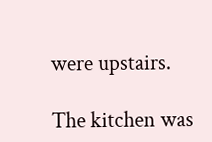were upstairs.

The kitchen was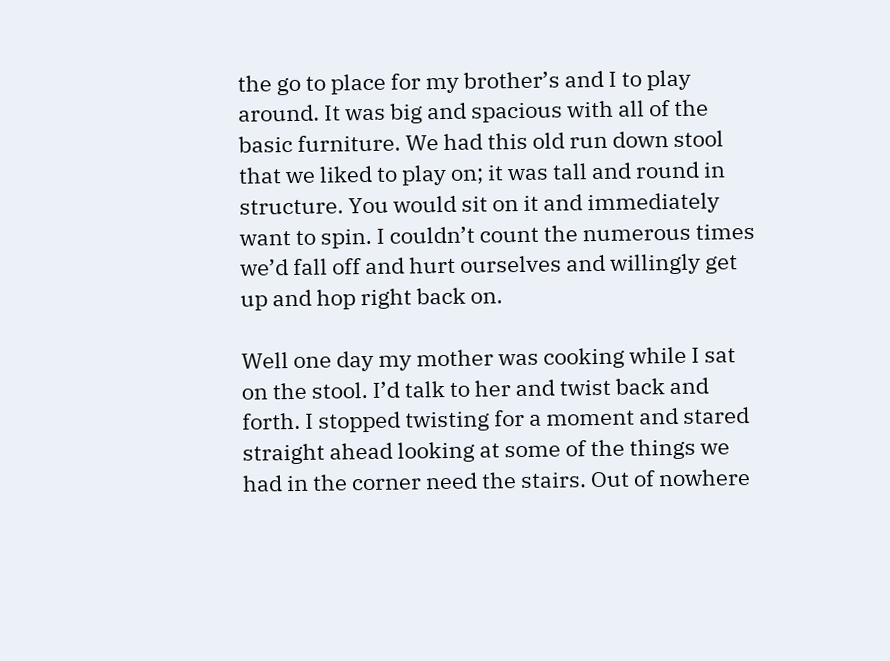the go to place for my brother’s and I to play around. It was big and spacious with all of the basic furniture. We had this old run down stool that we liked to play on; it was tall and round in structure. You would sit on it and immediately want to spin. I couldn’t count the numerous times we’d fall off and hurt ourselves and willingly get up and hop right back on.

Well one day my mother was cooking while I sat on the stool. I’d talk to her and twist back and forth. I stopped twisting for a moment and stared straight ahead looking at some of the things we had in the corner need the stairs. Out of nowhere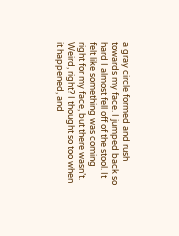a gray circle formed and rush towards my face. I jumped back so hard I almost fell off of the stool. It felt like something was coming right for my face, but there wasn’t. Weird, right? I thought so too when it happened, and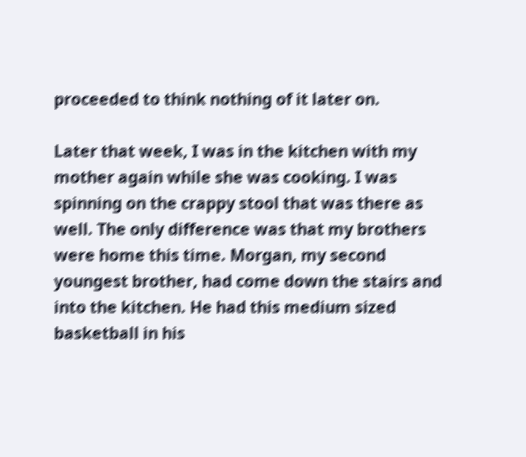proceeded to think nothing of it later on.

Later that week, I was in the kitchen with my mother again while she was cooking. I was spinning on the crappy stool that was there as well. The only difference was that my brothers were home this time. Morgan, my second youngest brother, had come down the stairs and into the kitchen. He had this medium sized basketball in his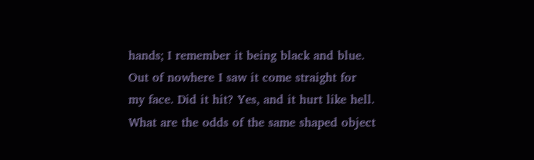hands; I remember it being black and blue. Out of nowhere I saw it come straight for my face. Did it hit? Yes, and it hurt like hell. What are the odds of the same shaped object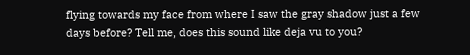flying towards my face from where I saw the gray shadow just a few days before? Tell me, does this sound like deja vu to you?